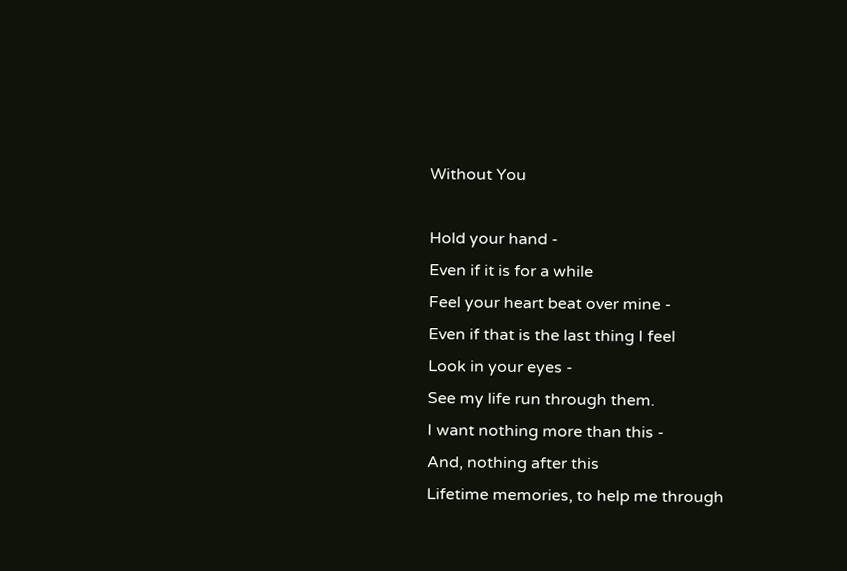Without You

Hold your hand -
Even if it is for a while
Feel your heart beat over mine -
Even if that is the last thing I feel
Look in your eyes -
See my life run through them.
I want nothing more than this -
And, nothing after this
Lifetime memories, to help me through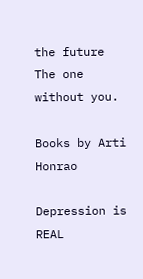the future
The one without you.

Books by Arti Honrao

Depression is REAL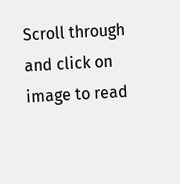Scroll through and click on image to read